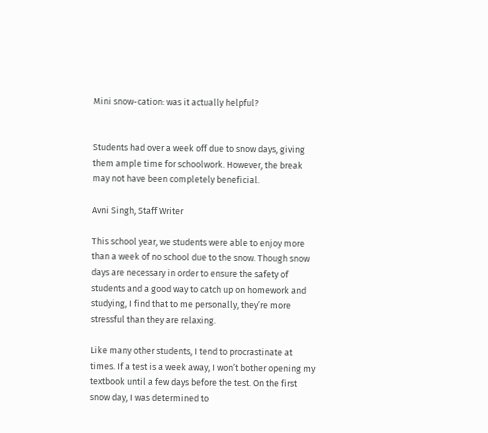Mini snow-cation: was it actually helpful?


Students had over a week off due to snow days, giving them ample time for schoolwork. However, the break may not have been completely beneficial.

Avni Singh, Staff Writer

This school year, we students were able to enjoy more than a week of no school due to the snow. Though snow days are necessary in order to ensure the safety of students and a good way to catch up on homework and studying, I find that to me personally, they’re more stressful than they are relaxing.

Like many other students, I tend to procrastinate at times. If a test is a week away, I won’t bother opening my textbook until a few days before the test. On the first snow day, I was determined to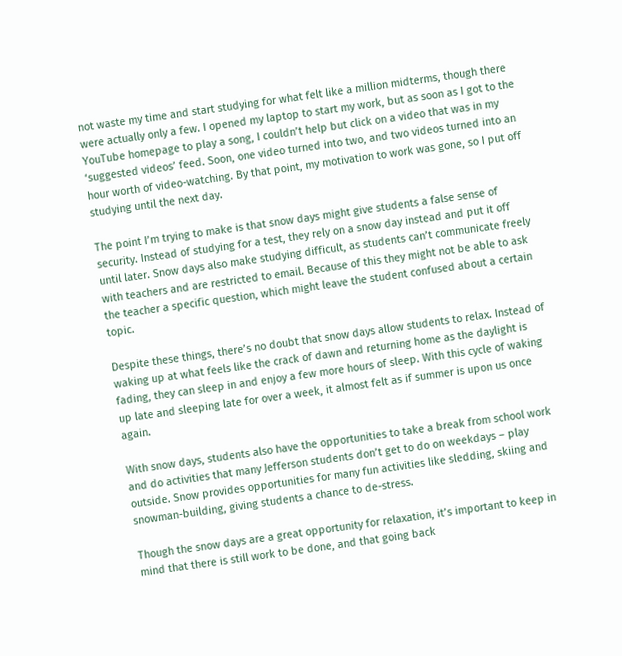not waste my time and start studying for what felt like a million midterms, though there were actually only a few. I opened my laptop to start my work, but as soon as I got to the YouTube homepage to play a song, I couldn’t help but click on a video that was in my ‘suggested videos’ feed. Soon, one video turned into two, and two videos turned into an hour worth of video-watching. By that point, my motivation to work was gone, so I put off studying until the next day.

The point I’m trying to make is that snow days might give students a false sense of security. Instead of studying for a test, they rely on a snow day instead and put it off until later. Snow days also make studying difficult, as students can’t communicate freely with teachers and are restricted to email. Because of this they might not be able to ask the teacher a specific question, which might leave the student confused about a certain topic.

Despite these things, there’s no doubt that snow days allow students to relax. Instead of waking up at what feels like the crack of dawn and returning home as the daylight is fading, they can sleep in and enjoy a few more hours of sleep. With this cycle of waking up late and sleeping late for over a week, it almost felt as if summer is upon us once again.

With snow days, students also have the opportunities to take a break from school work and do activities that many Jefferson students don’t get to do on weekdays – play outside. Snow provides opportunities for many fun activities like sledding, skiing and snowman-building, giving students a chance to de-stress.

Though the snow days are a great opportunity for relaxation, it’s important to keep in mind that there is still work to be done, and that going back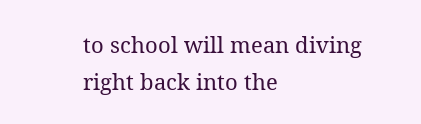to school will mean diving right back into the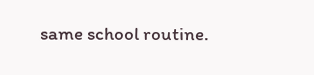same school routine.